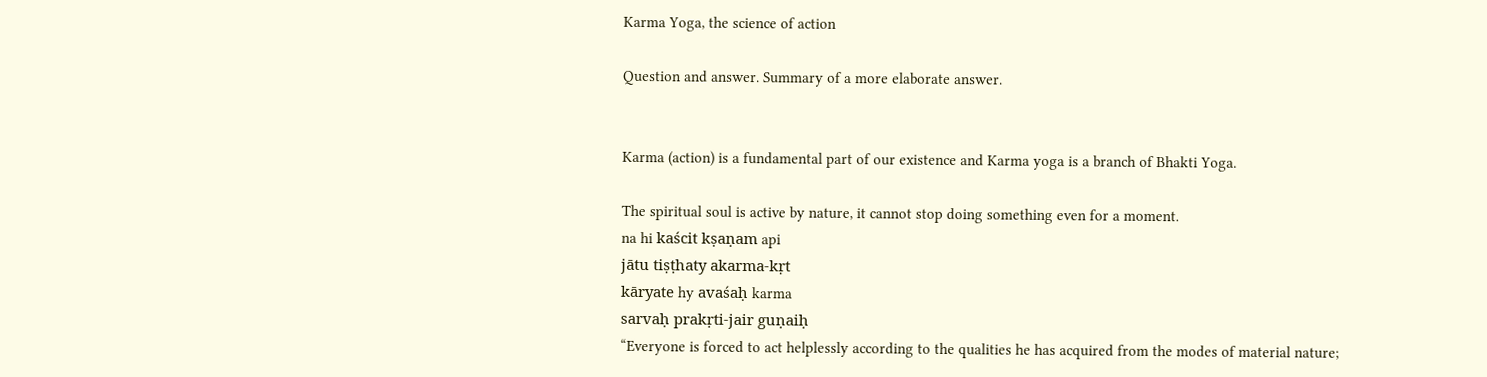Karma Yoga, the science of action

Question and answer. Summary of a more elaborate answer.


Karma (action) is a fundamental part of our existence and Karma yoga is a branch of Bhakti Yoga.

The spiritual soul is active by nature, it cannot stop doing something even for a moment.
na hi kaścit kṣaṇam api
jātu tiṣṭhaty akarma-kṛt
kāryate hy avaśaḥ karma
sarvaḥ prakṛti-jair guṇaiḥ
“Everyone is forced to act helplessly according to the qualities he has acquired from the modes of material nature;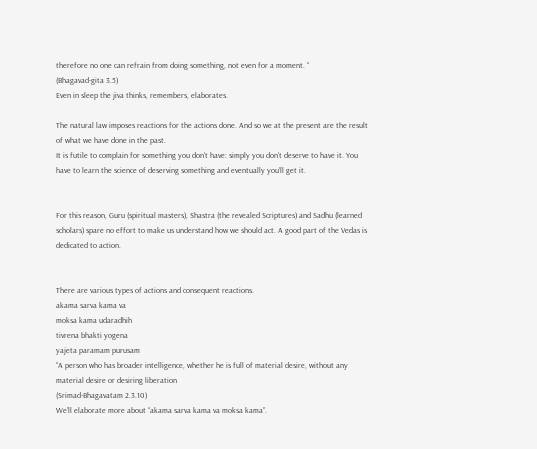therefore no one can refrain from doing something, not even for a moment. “
(Bhagavad-gita 3.5)
Even in sleep the jiva thinks, remembers, elaborates.

The natural law imposes reactions for the actions done. And so we at the present are the result of what we have done in the past.
It is futile to complain for something you don’t have: simply you don’t deserve to have it. You have to learn the science of deserving something and eventually you’ll get it.


For this reason, Guru (spiritual masters), Shastra (the revealed Scriptures) and Sadhu (learned scholars) spare no effort to make us understand how we should act. A good part of the Vedas is dedicated to action.


There are various types of actions and consequent reactions.
akama sarva kama va
moksa kama udaradhih
tivrena bhakti yogena
yajeta paramam purusam
“A person who has broader intelligence, whether he is full of material desire, without any material desire or desiring liberation
(Srimad-Bhagavatam 2.3.10)
We’ll elaborate more about “akama sarva kama va moksa kama”.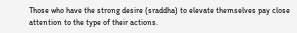Those who have the strong desire (sraddha) to elevate themselves pay close attention to the type of their actions.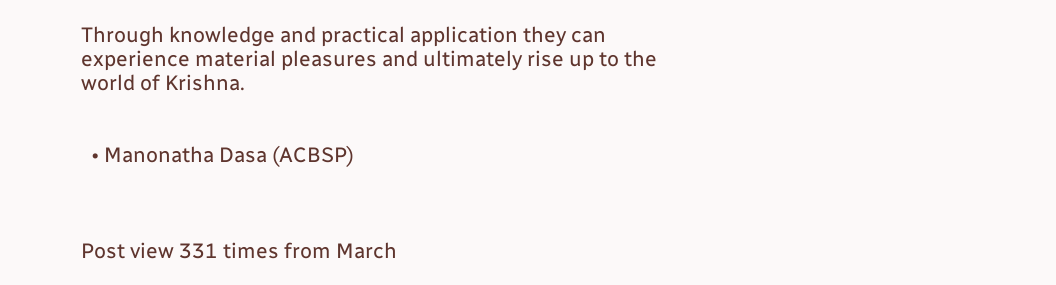Through knowledge and practical application they can experience material pleasures and ultimately rise up to the world of Krishna.


  • Manonatha Dasa (ACBSP)



Post view 331 times from March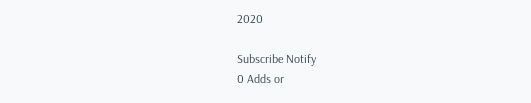2020

Subscribe Notify
0 Adds or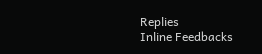Replies
Inline Feedbacks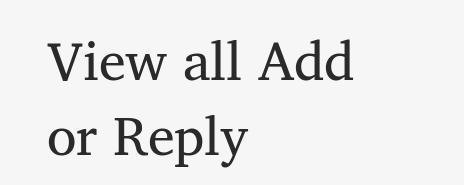View all Add or Reply